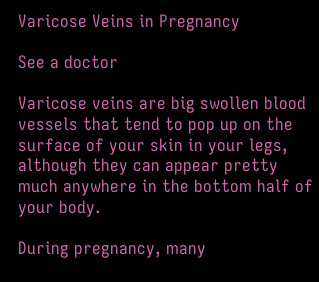Varicose Veins in Pregnancy

See a doctor

Varicose veins are big swollen blood vessels that tend to pop up on the surface of your skin in your legs, although they can appear pretty much anywhere in the bottom half of your body.

During pregnancy, many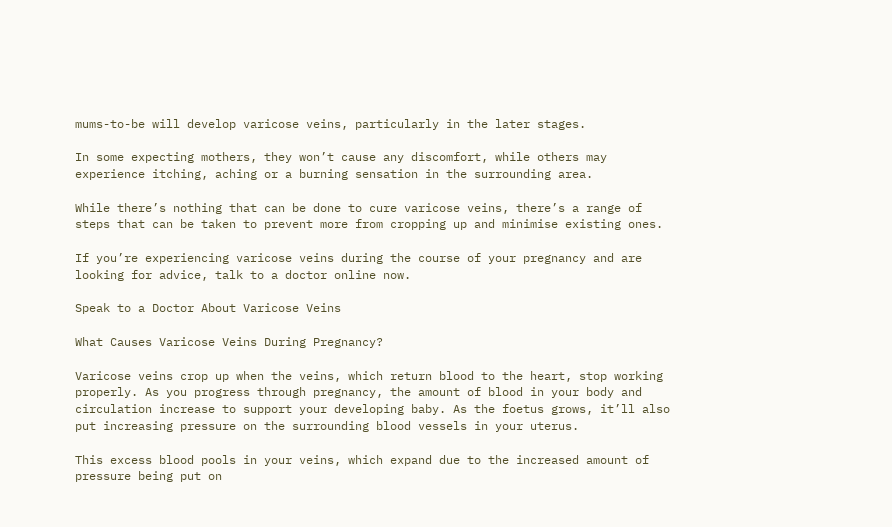mums-to-be will develop varicose veins, particularly in the later stages.

In some expecting mothers, they won’t cause any discomfort, while others may experience itching, aching or a burning sensation in the surrounding area.

While there’s nothing that can be done to cure varicose veins, there’s a range of steps that can be taken to prevent more from cropping up and minimise existing ones.

If you’re experiencing varicose veins during the course of your pregnancy and are looking for advice, talk to a doctor online now.

Speak to a Doctor About Varicose Veins

What Causes Varicose Veins During Pregnancy?

Varicose veins crop up when the veins, which return blood to the heart, stop working properly. As you progress through pregnancy, the amount of blood in your body and circulation increase to support your developing baby. As the foetus grows, it’ll also put increasing pressure on the surrounding blood vessels in your uterus.

This excess blood pools in your veins, which expand due to the increased amount of pressure being put on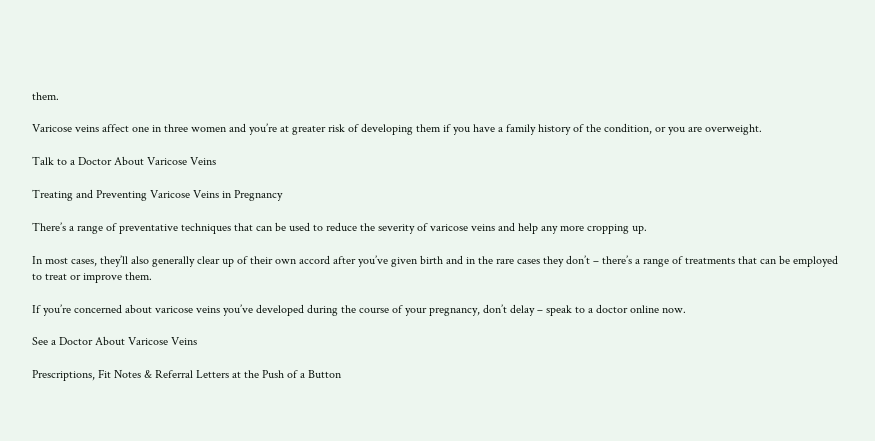them.

Varicose veins affect one in three women and you’re at greater risk of developing them if you have a family history of the condition, or you are overweight.

Talk to a Doctor About Varicose Veins

Treating and Preventing Varicose Veins in Pregnancy

There’s a range of preventative techniques that can be used to reduce the severity of varicose veins and help any more cropping up.

In most cases, they’ll also generally clear up of their own accord after you’ve given birth and in the rare cases they don’t – there’s a range of treatments that can be employed to treat or improve them.

If you’re concerned about varicose veins you’ve developed during the course of your pregnancy, don’t delay – speak to a doctor online now.

See a Doctor About Varicose Veins

Prescriptions, Fit Notes & Referral Letters at the Push of a Button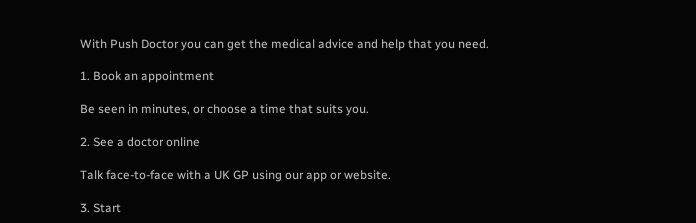With Push Doctor you can get the medical advice and help that you need.

1. Book an appointment

Be seen in minutes, or choose a time that suits you.

2. See a doctor online

Talk face-to-face with a UK GP using our app or website.

3. Start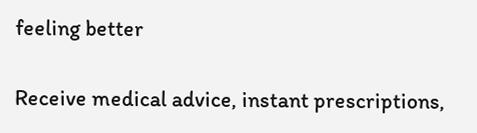feeling better

Receive medical advice, instant prescriptions,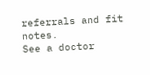referrals and fit notes.
See a doctor